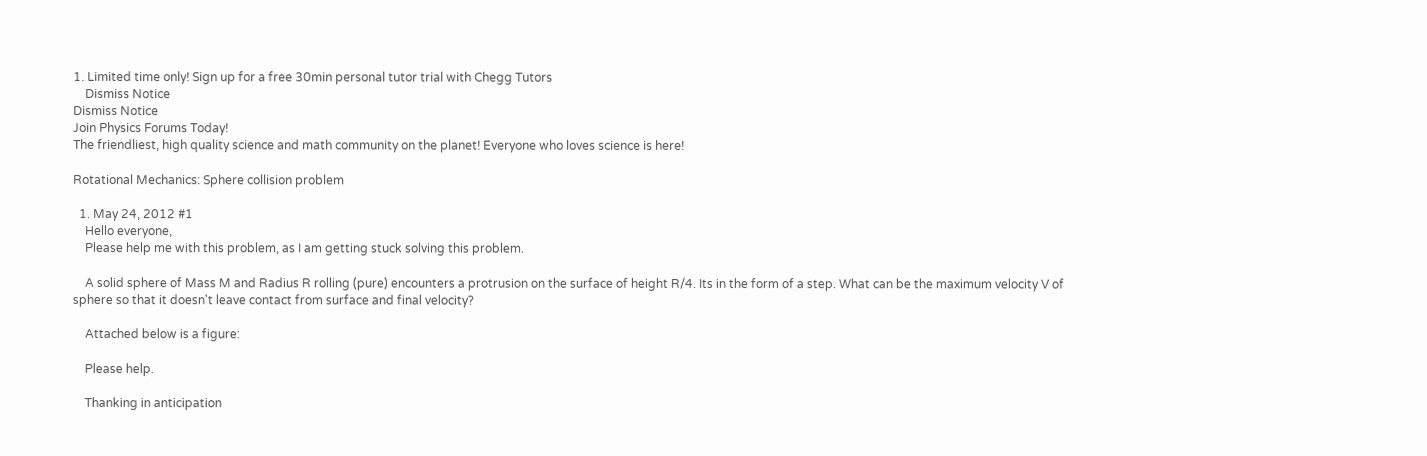1. Limited time only! Sign up for a free 30min personal tutor trial with Chegg Tutors
    Dismiss Notice
Dismiss Notice
Join Physics Forums Today!
The friendliest, high quality science and math community on the planet! Everyone who loves science is here!

Rotational Mechanics: Sphere collision problem

  1. May 24, 2012 #1
    Hello everyone,
    Please help me with this problem, as I am getting stuck solving this problem.

    A solid sphere of Mass M and Radius R rolling (pure) encounters a protrusion on the surface of height R/4. Its in the form of a step. What can be the maximum velocity V of sphere so that it doesn't leave contact from surface and final velocity?

    Attached below is a figure:

    Please help.

    Thanking in anticipation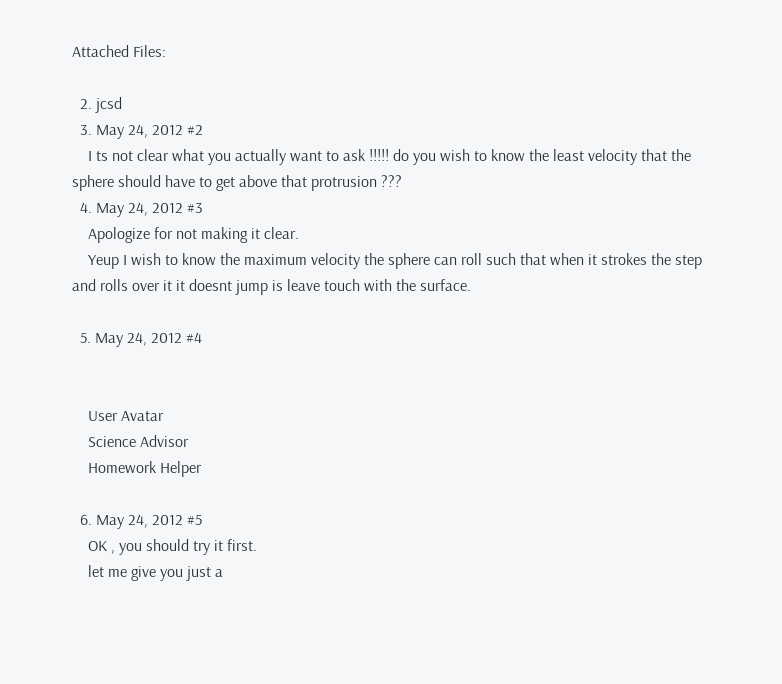Attached Files:

  2. jcsd
  3. May 24, 2012 #2
    I ts not clear what you actually want to ask !!!!! do you wish to know the least velocity that the sphere should have to get above that protrusion ???
  4. May 24, 2012 #3
    Apologize for not making it clear.
    Yeup I wish to know the maximum velocity the sphere can roll such that when it strokes the step and rolls over it it doesnt jump is leave touch with the surface.

  5. May 24, 2012 #4


    User Avatar
    Science Advisor
    Homework Helper

  6. May 24, 2012 #5
    OK , you should try it first.
    let me give you just a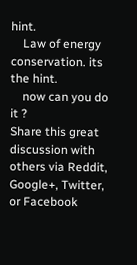hint.
    Law of energy conservation. its the hint.
    now can you do it ?
Share this great discussion with others via Reddit, Google+, Twitter, or Facebook